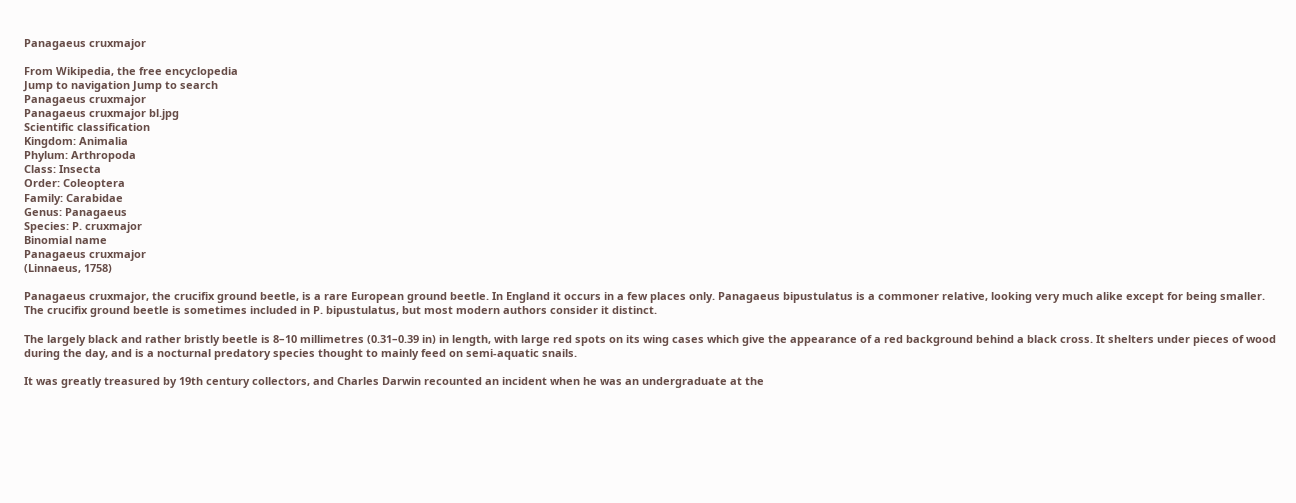Panagaeus cruxmajor

From Wikipedia, the free encyclopedia
Jump to navigation Jump to search
Panagaeus cruxmajor
Panagaeus cruxmajor bl.jpg
Scientific classification
Kingdom: Animalia
Phylum: Arthropoda
Class: Insecta
Order: Coleoptera
Family: Carabidae
Genus: Panagaeus
Species: P. cruxmajor
Binomial name
Panagaeus cruxmajor
(Linnaeus, 1758)

Panagaeus cruxmajor, the crucifix ground beetle, is a rare European ground beetle. In England it occurs in a few places only. Panagaeus bipustulatus is a commoner relative, looking very much alike except for being smaller. The crucifix ground beetle is sometimes included in P. bipustulatus, but most modern authors consider it distinct.

The largely black and rather bristly beetle is 8–10 millimetres (0.31–0.39 in) in length, with large red spots on its wing cases which give the appearance of a red background behind a black cross. It shelters under pieces of wood during the day, and is a nocturnal predatory species thought to mainly feed on semi-aquatic snails.

It was greatly treasured by 19th century collectors, and Charles Darwin recounted an incident when he was an undergraduate at the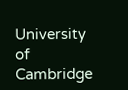University of Cambridge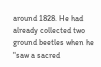around 1828. He had already collected two ground beetles when he "saw a sacred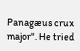Panagæus crux major". He tried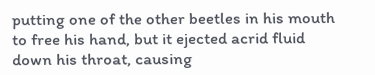putting one of the other beetles in his mouth to free his hand, but it ejected acrid fluid down his throat, causing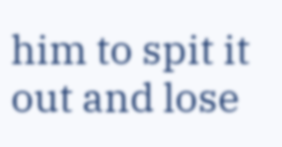him to spit it out and lose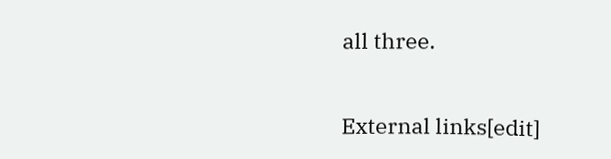all three.


External links[edit]